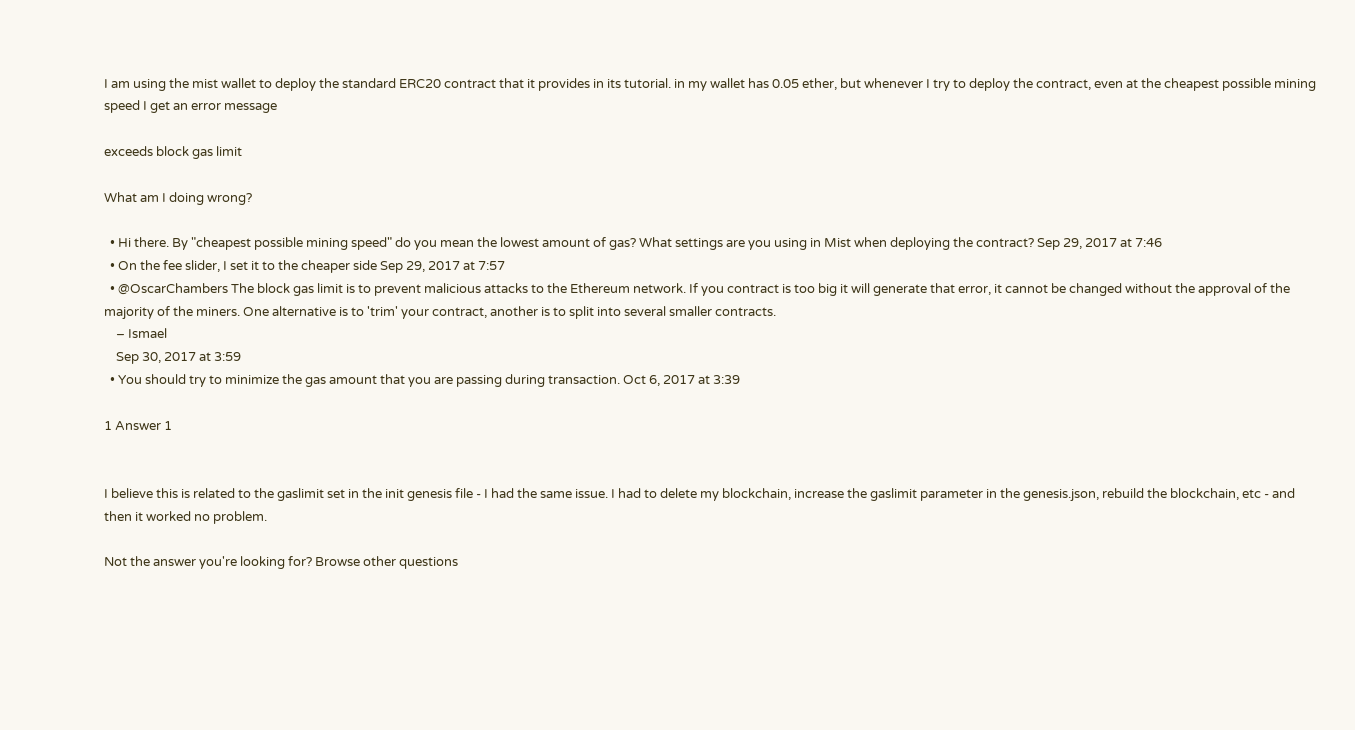I am using the mist wallet to deploy the standard ERC20 contract that it provides in its tutorial. in my wallet has 0.05 ether, but whenever I try to deploy the contract, even at the cheapest possible mining speed I get an error message

exceeds block gas limit

What am I doing wrong?

  • Hi there. By "cheapest possible mining speed" do you mean the lowest amount of gas? What settings are you using in Mist when deploying the contract? Sep 29, 2017 at 7:46
  • On the fee slider, I set it to the cheaper side Sep 29, 2017 at 7:57
  • @OscarChambers The block gas limit is to prevent malicious attacks to the Ethereum network. If you contract is too big it will generate that error, it cannot be changed without the approval of the majority of the miners. One alternative is to 'trim' your contract, another is to split into several smaller contracts.
    – Ismael
    Sep 30, 2017 at 3:59
  • You should try to minimize the gas amount that you are passing during transaction. Oct 6, 2017 at 3:39

1 Answer 1


I believe this is related to the gaslimit set in the init genesis file - I had the same issue. I had to delete my blockchain, increase the gaslimit parameter in the genesis.json, rebuild the blockchain, etc - and then it worked no problem.

Not the answer you're looking for? Browse other questions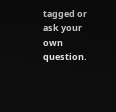tagged or ask your own question.